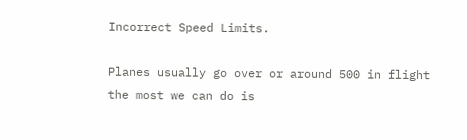Incorrect Speed Limits.

Planes usually go over or around 500 in flight the most we can do is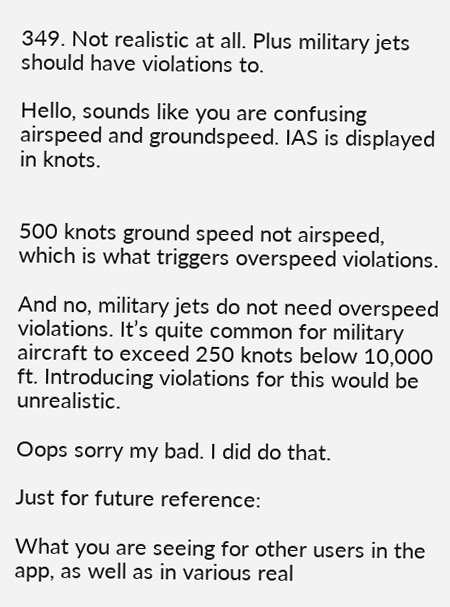349. Not realistic at all. Plus military jets should have violations to.

Hello, sounds like you are confusing airspeed and groundspeed. IAS is displayed in knots.


500 knots ground speed not airspeed, which is what triggers overspeed violations.

And no, military jets do not need overspeed violations. It’s quite common for military aircraft to exceed 250 knots below 10,000 ft. Introducing violations for this would be unrealistic.

Oops sorry my bad. I did do that.

Just for future reference:

What you are seeing for other users in the app, as well as in various real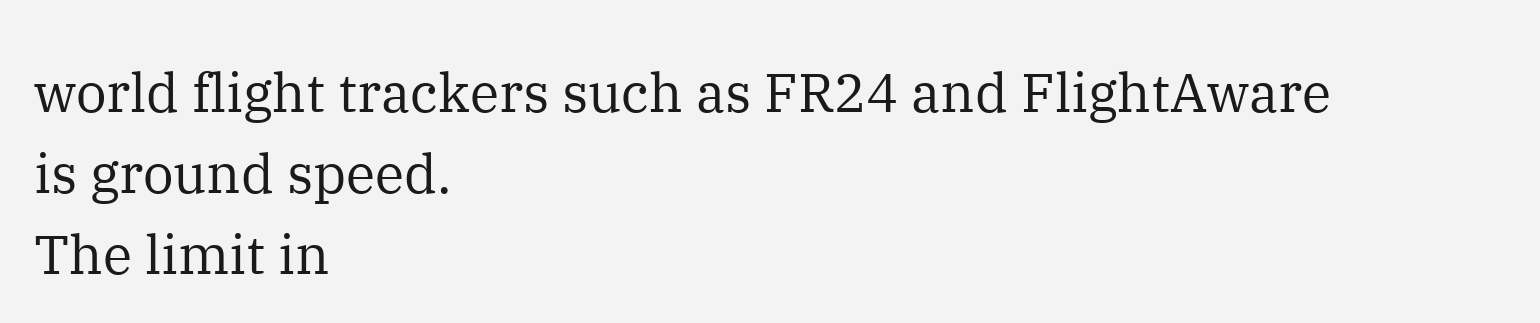world flight trackers such as FR24 and FlightAware is ground speed.
The limit in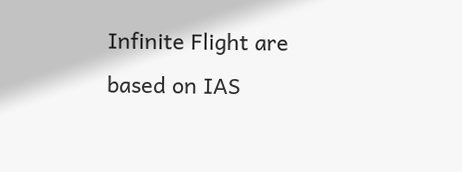Infinite Flight are based on IAS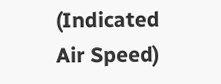(Indicated Air Speed)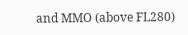and MMO (above FL280)